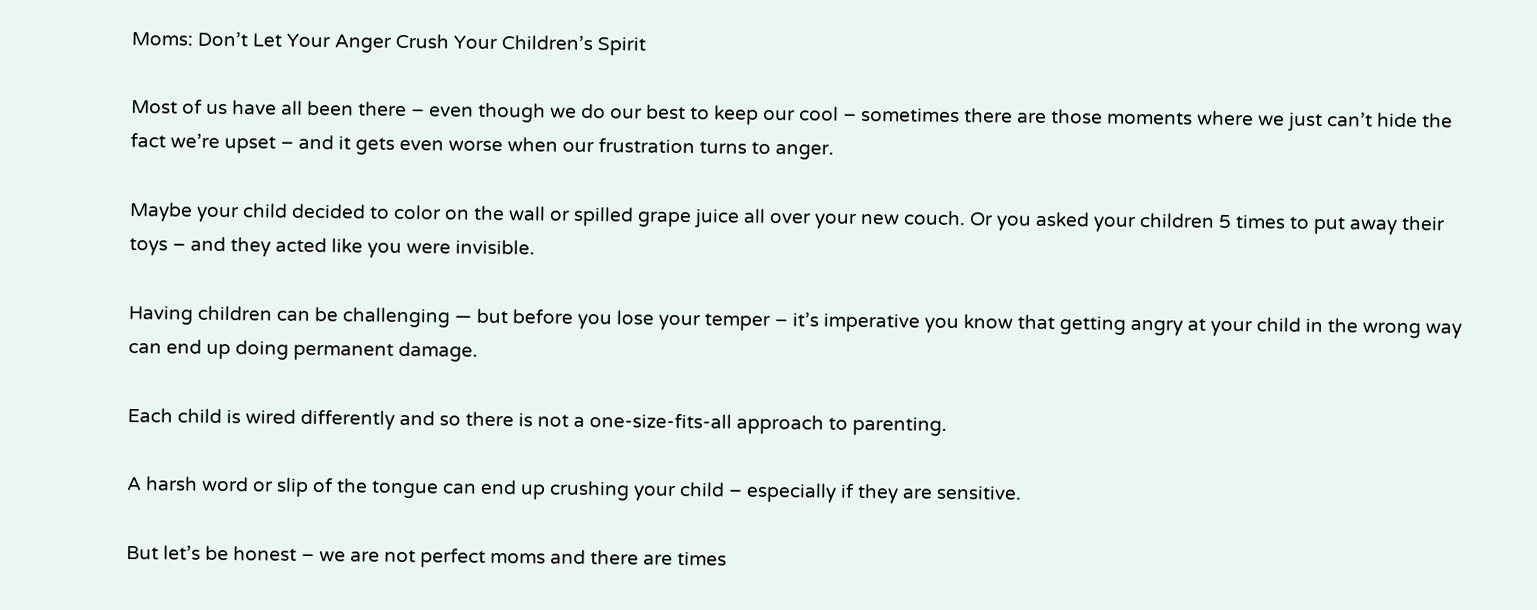Moms: Don’t Let Your Anger Crush Your Children’s Spirit

Most of us have all been there – even though we do our best to keep our cool – sometimes there are those moments where we just can’t hide the fact we’re upset – and it gets even worse when our frustration turns to anger.

Maybe your child decided to color on the wall or spilled grape juice all over your new couch. Or you asked your children 5 times to put away their toys – and they acted like you were invisible.

Having children can be challenging — but before you lose your temper – it’s imperative you know that getting angry at your child in the wrong way can end up doing permanent damage.

Each child is wired differently and so there is not a one-size-fits-all approach to parenting.

A harsh word or slip of the tongue can end up crushing your child – especially if they are sensitive.

But let’s be honest – we are not perfect moms and there are times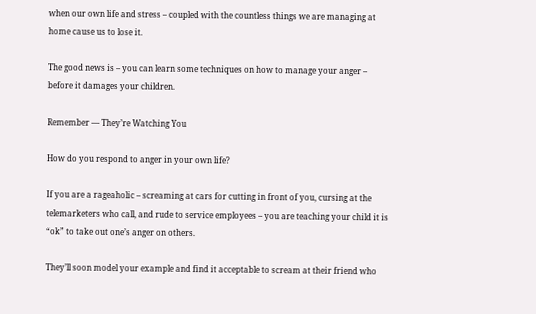when our own life and stress – coupled with the countless things we are managing at home cause us to lose it.

The good news is – you can learn some techniques on how to manage your anger – before it damages your children.

Remember — They’re Watching You

How do you respond to anger in your own life?

If you are a rageaholic – screaming at cars for cutting in front of you, cursing at the telemarketers who call, and rude to service employees – you are teaching your child it is “ok” to take out one’s anger on others.

They’ll soon model your example and find it acceptable to scream at their friend who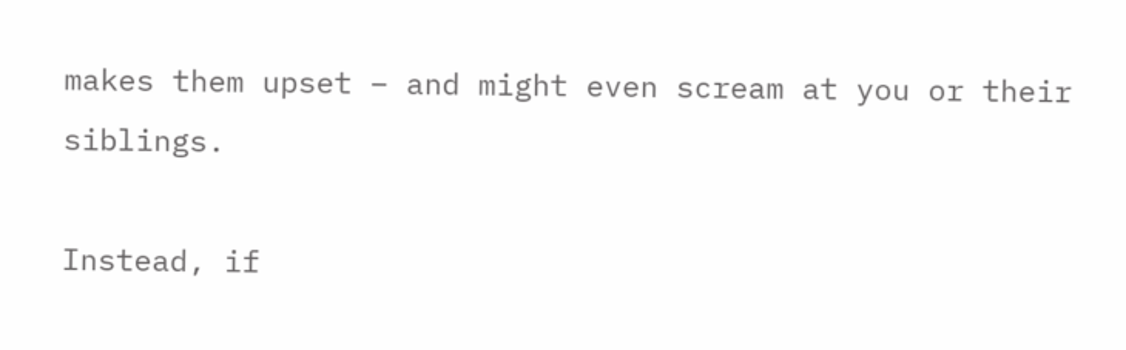makes them upset – and might even scream at you or their siblings.

Instead, if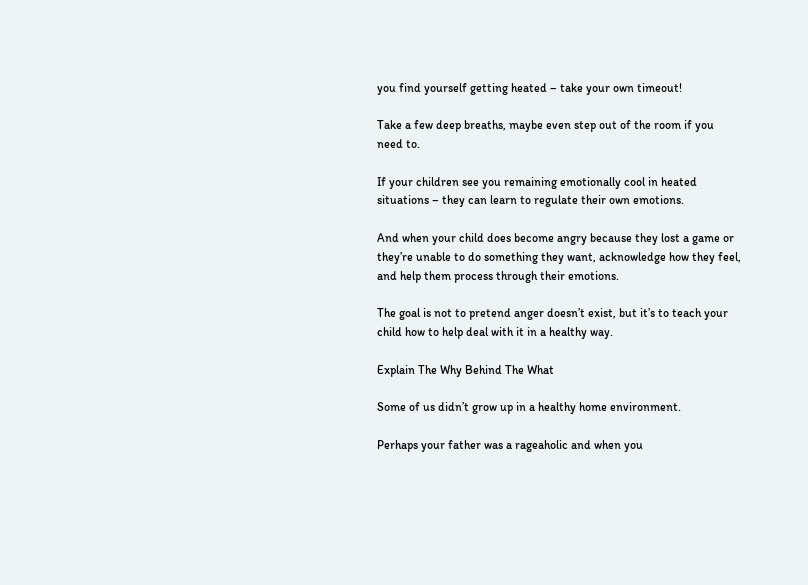you find yourself getting heated – take your own timeout!

Take a few deep breaths, maybe even step out of the room if you need to.

If your children see you remaining emotionally cool in heated situations – they can learn to regulate their own emotions.

And when your child does become angry because they lost a game or they’re unable to do something they want, acknowledge how they feel, and help them process through their emotions.

The goal is not to pretend anger doesn’t exist, but it’s to teach your child how to help deal with it in a healthy way.

Explain The Why Behind The What

Some of us didn’t grow up in a healthy home environment.

Perhaps your father was a rageaholic and when you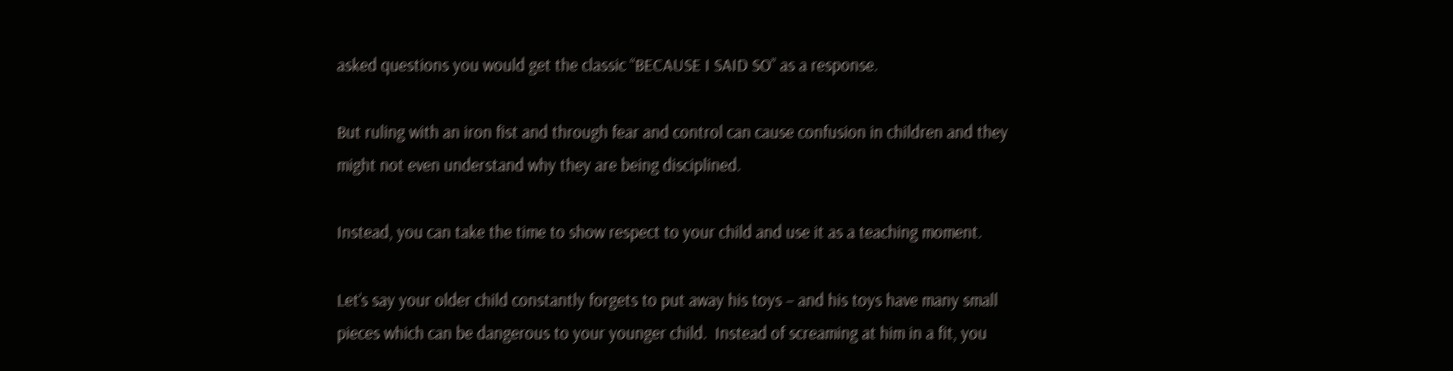asked questions you would get the classic “BECAUSE I SAID SO” as a response.

But ruling with an iron fist and through fear and control can cause confusion in children and they might not even understand why they are being disciplined.

Instead, you can take the time to show respect to your child and use it as a teaching moment.

Let’s say your older child constantly forgets to put away his toys – and his toys have many small pieces which can be dangerous to your younger child.  Instead of screaming at him in a fit, you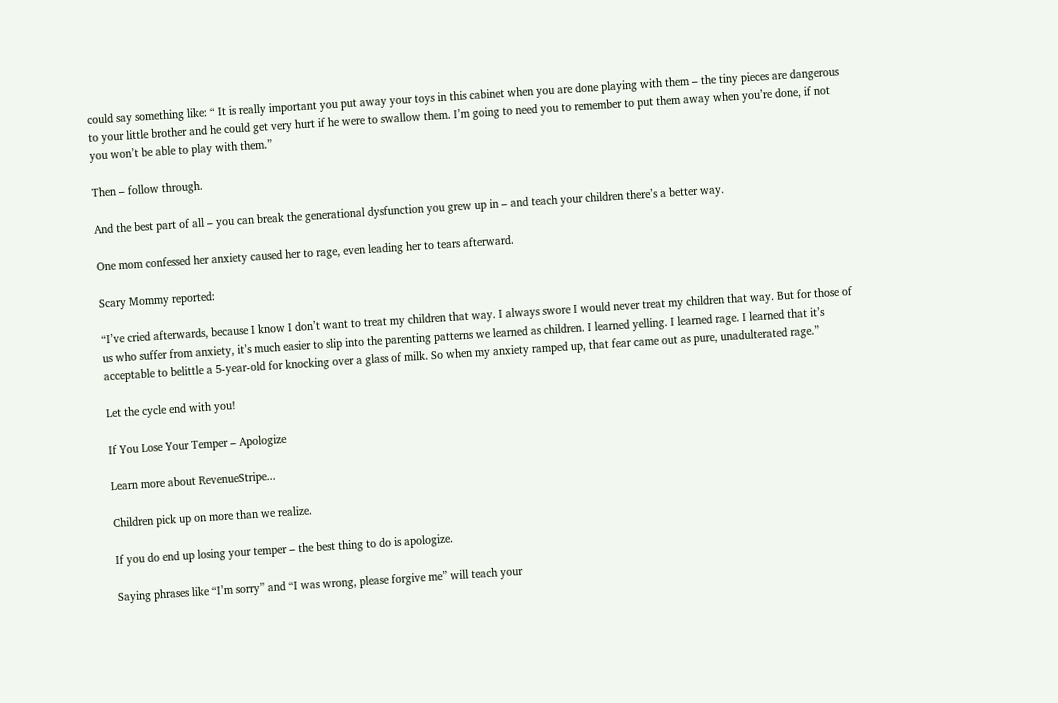could say something like: “ It is really important you put away your toys in this cabinet when you are done playing with them – the tiny pieces are dangerous to your little brother and he could get very hurt if he were to swallow them. I’m going to need you to remember to put them away when you’re done, if not you won’t be able to play with them.”

Then – follow through.

And the best part of all – you can break the generational dysfunction you grew up in – and teach your children there’s a better way.

One mom confessed her anxiety caused her to rage, even leading her to tears afterward.

Scary Mommy reported:

“I’ve cried afterwards, because I know I don’t want to treat my children that way. I always swore I would never treat my children that way. But for those of us who suffer from anxiety, it’s much easier to slip into the parenting patterns we learned as children. I learned yelling. I learned rage. I learned that it’s acceptable to belittle a 5-year-old for knocking over a glass of milk. So when my anxiety ramped up, that fear came out as pure, unadulterated rage.”

Let the cycle end with you!

If You Lose Your Temper – Apologize

Learn more about RevenueStripe...

Children pick up on more than we realize.

If you do end up losing your temper – the best thing to do is apologize.

Saying phrases like “I’m sorry” and “I was wrong, please forgive me” will teach your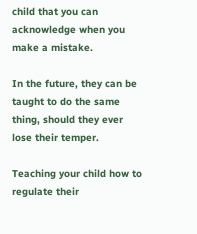child that you can acknowledge when you make a mistake.

In the future, they can be taught to do the same thing, should they ever lose their temper.

Teaching your child how to regulate their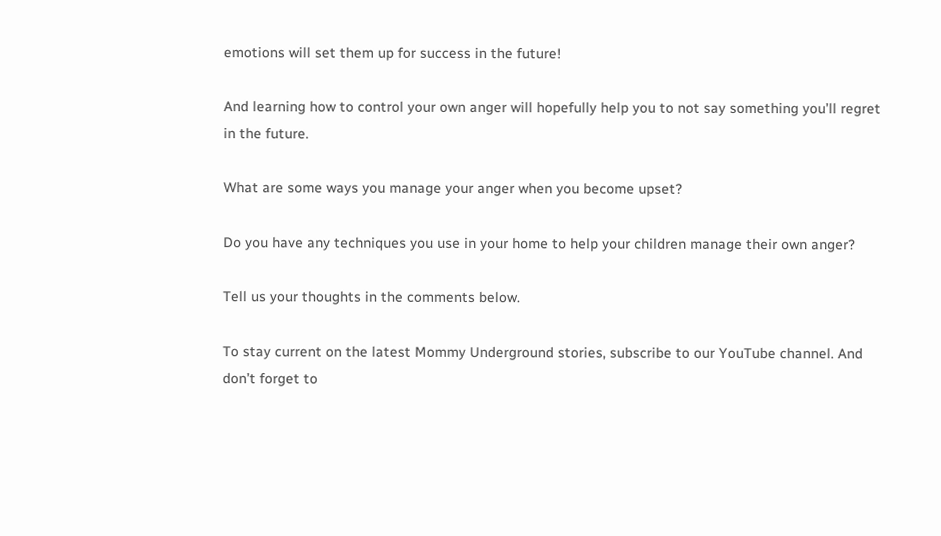emotions will set them up for success in the future!

And learning how to control your own anger will hopefully help you to not say something you’ll regret in the future.

What are some ways you manage your anger when you become upset?

Do you have any techniques you use in your home to help your children manage their own anger?

Tell us your thoughts in the comments below.

To stay current on the latest Mommy Underground stories, subscribe to our YouTube channel. And don’t forget to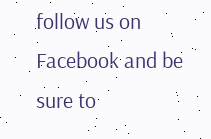follow us on Facebook and be sure to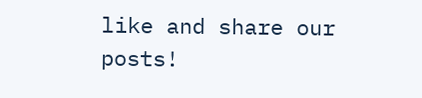like and share our posts!